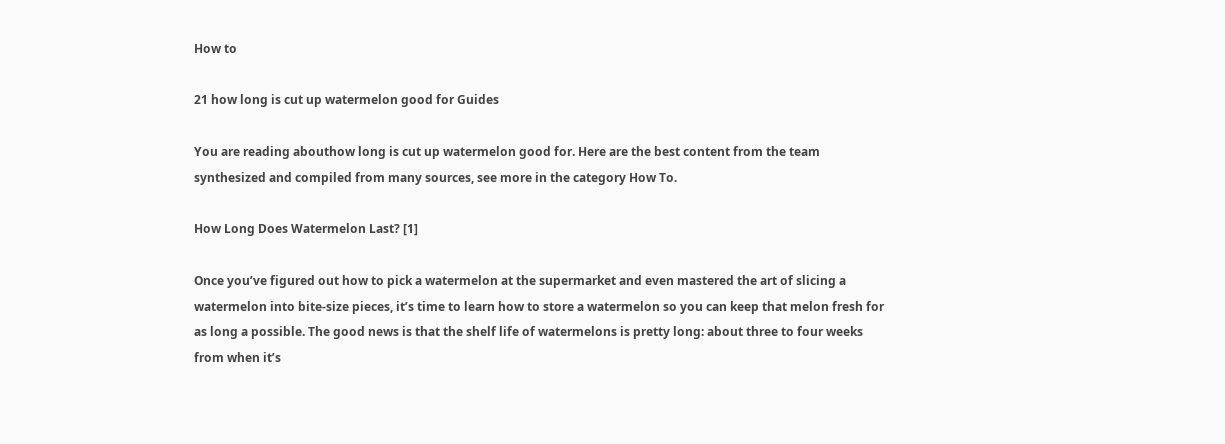How to

21 how long is cut up watermelon good for Guides

You are reading abouthow long is cut up watermelon good for. Here are the best content from the team synthesized and compiled from many sources, see more in the category How To.

How Long Does Watermelon Last? [1]

Once you’ve figured out how to pick a watermelon at the supermarket and even mastered the art of slicing a watermelon into bite-size pieces, it’s time to learn how to store a watermelon so you can keep that melon fresh for as long a possible. The good news is that the shelf life of watermelons is pretty long: about three to four weeks from when it’s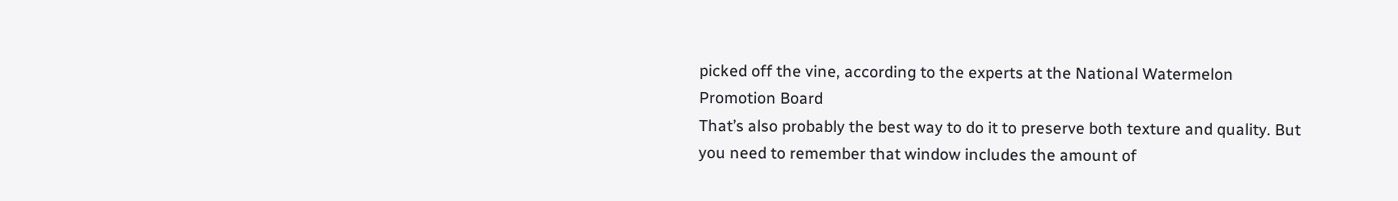picked off the vine, according to the experts at the National Watermelon Promotion Board
That’s also probably the best way to do it to preserve both texture and quality. But you need to remember that window includes the amount of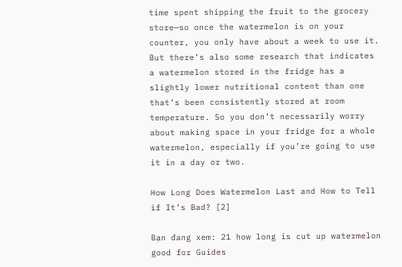time spent shipping the fruit to the grocery store—so once the watermelon is on your counter, you only have about a week to use it.
But there’s also some research that indicates a watermelon stored in the fridge has a slightly lower nutritional content than one that’s been consistently stored at room temperature. So you don’t necessarily worry about making space in your fridge for a whole watermelon, especially if you’re going to use it in a day or two.

How Long Does Watermelon Last and How to Tell if It’s Bad? [2]

Bạn đang xem: 21 how long is cut up watermelon good for Guides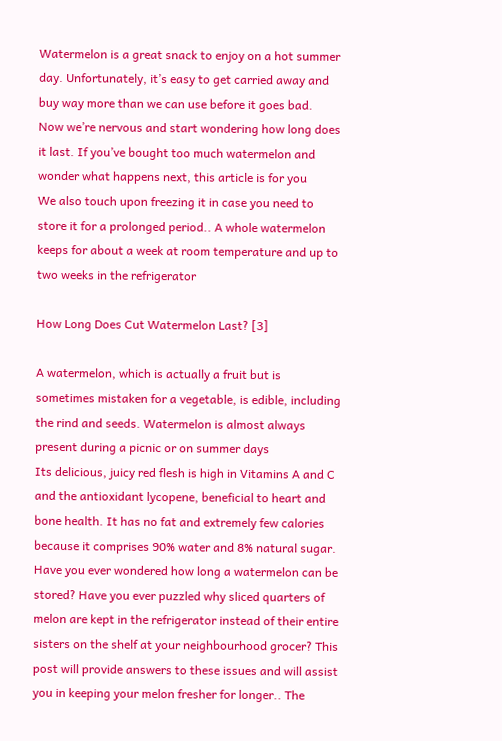Watermelon is a great snack to enjoy on a hot summer day. Unfortunately, it’s easy to get carried away and buy way more than we can use before it goes bad.
Now we’re nervous and start wondering how long does it last. If you’ve bought too much watermelon and wonder what happens next, this article is for you
We also touch upon freezing it in case you need to store it for a prolonged period.. A whole watermelon keeps for about a week at room temperature and up to two weeks in the refrigerator

How Long Does Cut Watermelon Last? [3]

A watermelon, which is actually a fruit but is sometimes mistaken for a vegetable, is edible, including the rind and seeds. Watermelon is almost always present during a picnic or on summer days
Its delicious, juicy red flesh is high in Vitamins A and C and the antioxidant lycopene, beneficial to heart and bone health. It has no fat and extremely few calories because it comprises 90% water and 8% natural sugar.
Have you ever wondered how long a watermelon can be stored? Have you ever puzzled why sliced quarters of melon are kept in the refrigerator instead of their entire sisters on the shelf at your neighbourhood grocer? This post will provide answers to these issues and will assist you in keeping your melon fresher for longer.. The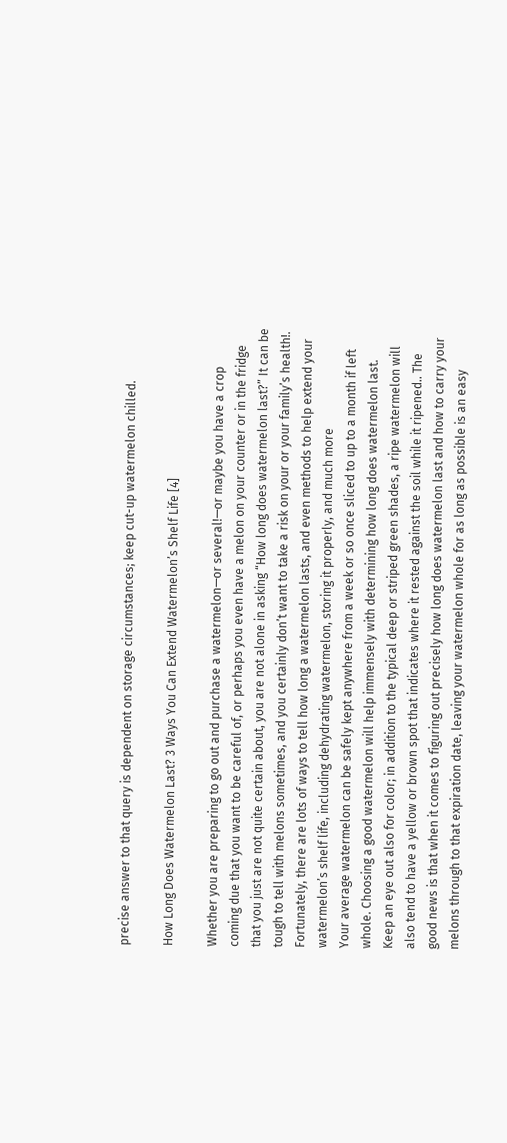precise answer to that query is dependent on storage circumstances; keep cut-up watermelon chilled.

How Long Does Watermelon Last? 3 Ways You Can Extend Watermelon’s Shelf Life [4]

Whether you are preparing to go out and purchase a watermelon—or several!—or maybe you have a crop coming due that you want to be careful of, or perhaps you even have a melon on your counter or in the fridge that you just are not quite certain about, you are not alone in asking “How long does watermelon last?” It can be tough to tell with melons sometimes, and you certainly don’t want to take a risk on your or your family’s health!. Fortunately, there are lots of ways to tell how long a watermelon lasts, and even methods to help extend your watermelon’s shelf life, including dehydrating watermelon, storing it properly, and much more
Your average watermelon can be safely kept anywhere from a week or so once sliced to up to a month if left whole. Choosing a good watermelon will help immensely with determining how long does watermelon last.
Keep an eye out also for color; in addition to the typical deep or striped green shades, a ripe watermelon will also tend to have a yellow or brown spot that indicates where it rested against the soil while it ripened.. The good news is that when it comes to figuring out precisely how long does watermelon last and how to carry your melons through to that expiration date, leaving your watermelon whole for as long as possible is an easy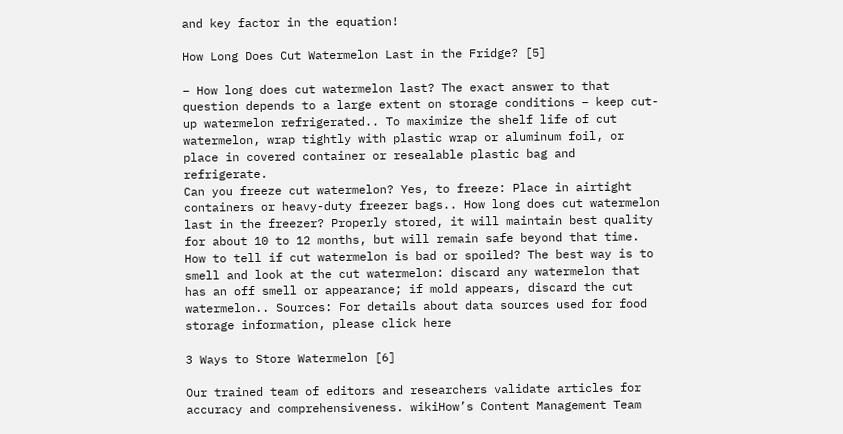and key factor in the equation!

How Long Does Cut Watermelon Last in the Fridge? [5]

– How long does cut watermelon last? The exact answer to that question depends to a large extent on storage conditions – keep cut-up watermelon refrigerated.. To maximize the shelf life of cut watermelon, wrap tightly with plastic wrap or aluminum foil, or place in covered container or resealable plastic bag and refrigerate.
Can you freeze cut watermelon? Yes, to freeze: Place in airtight containers or heavy-duty freezer bags.. How long does cut watermelon last in the freezer? Properly stored, it will maintain best quality for about 10 to 12 months, but will remain safe beyond that time.
How to tell if cut watermelon is bad or spoiled? The best way is to smell and look at the cut watermelon: discard any watermelon that has an off smell or appearance; if mold appears, discard the cut watermelon.. Sources: For details about data sources used for food storage information, please click here

3 Ways to Store Watermelon [6]

Our trained team of editors and researchers validate articles for accuracy and comprehensiveness. wikiHow’s Content Management Team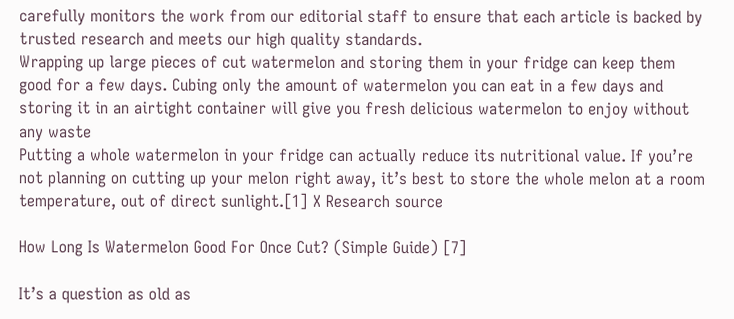carefully monitors the work from our editorial staff to ensure that each article is backed by trusted research and meets our high quality standards.
Wrapping up large pieces of cut watermelon and storing them in your fridge can keep them good for a few days. Cubing only the amount of watermelon you can eat in a few days and storing it in an airtight container will give you fresh delicious watermelon to enjoy without any waste
Putting a whole watermelon in your fridge can actually reduce its nutritional value. If you’re not planning on cutting up your melon right away, it’s best to store the whole melon at a room temperature, out of direct sunlight.[1] X Research source

How Long Is Watermelon Good For Once Cut? (Simple Guide) [7]

It’s a question as old as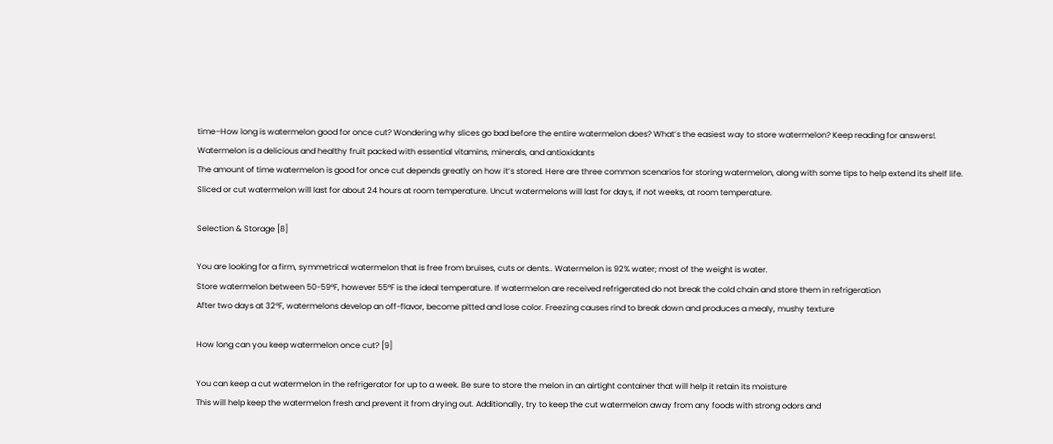time–How long is watermelon good for once cut? Wondering why slices go bad before the entire watermelon does? What’s the easiest way to store watermelon? Keep reading for answers!. Watermelon is a delicious and healthy fruit packed with essential vitamins, minerals, and antioxidants
The amount of time watermelon is good for once cut depends greatly on how it’s stored. Here are three common scenarios for storing watermelon, along with some tips to help extend its shelf life.
Sliced or cut watermelon will last for about 24 hours at room temperature. Uncut watermelons will last for days, if not weeks, at room temperature.

Selection & Storage [8]

You are looking for a firm, symmetrical watermelon that is free from bruises, cuts or dents.. Watermelon is 92% water; most of the weight is water.
Store watermelon between 50-59°F, however 55°F is the ideal temperature. If watermelon are received refrigerated do not break the cold chain and store them in refrigeration
After two days at 32°F, watermelons develop an off-flavor, become pitted and lose color. Freezing causes rind to break down and produces a mealy, mushy texture

How long can you keep watermelon once cut? [9]

You can keep a cut watermelon in the refrigerator for up to a week. Be sure to store the melon in an airtight container that will help it retain its moisture
This will help keep the watermelon fresh and prevent it from drying out. Additionally, try to keep the cut watermelon away from any foods with strong odors and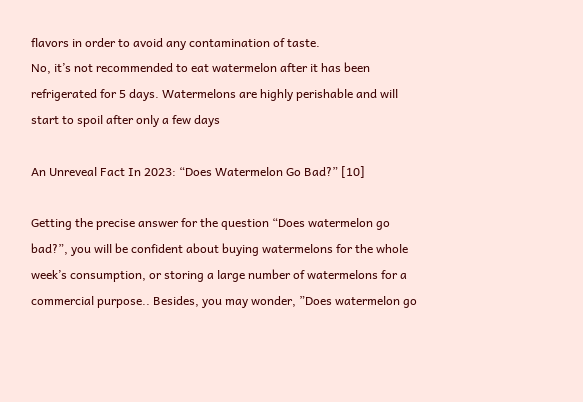flavors in order to avoid any contamination of taste.
No, it’s not recommended to eat watermelon after it has been refrigerated for 5 days. Watermelons are highly perishable and will start to spoil after only a few days

An Unreveal Fact In 2023: “Does Watermelon Go Bad?” [10]

Getting the precise answer for the question “Does watermelon go bad?”, you will be confident about buying watermelons for the whole week’s consumption, or storing a large number of watermelons for a commercial purpose.. Besides, you may wonder, ”Does watermelon go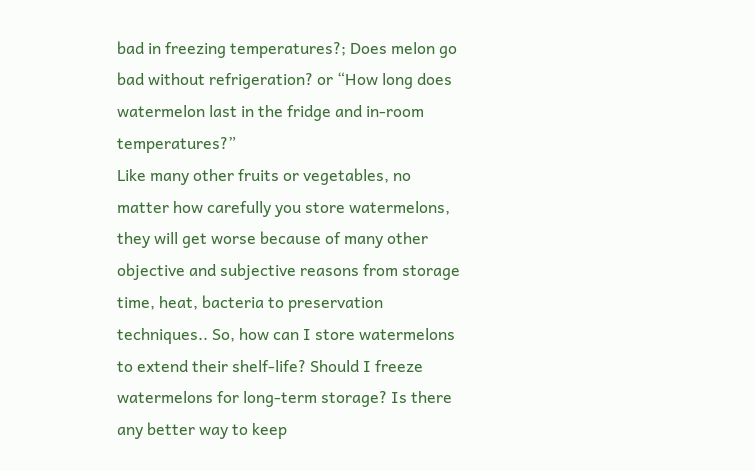bad in freezing temperatures?; Does melon go bad without refrigeration? or “How long does watermelon last in the fridge and in-room temperatures?”
Like many other fruits or vegetables, no matter how carefully you store watermelons, they will get worse because of many other objective and subjective reasons from storage time, heat, bacteria to preservation techniques.. So, how can I store watermelons to extend their shelf-life? Should I freeze watermelons for long-term storage? Is there any better way to keep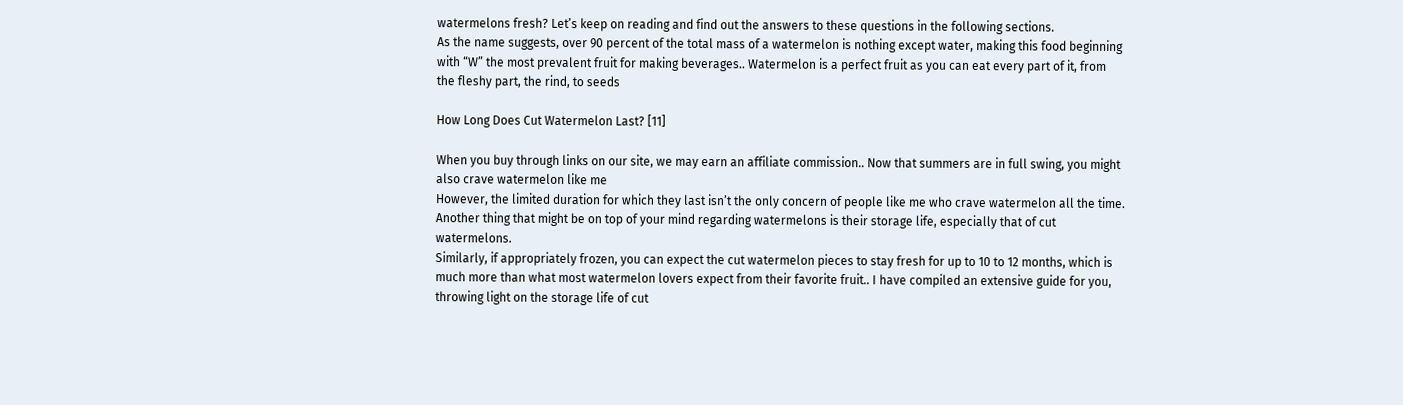watermelons fresh? Let’s keep on reading and find out the answers to these questions in the following sections.
As the name suggests, over 90 percent of the total mass of a watermelon is nothing except water, making this food beginning with “W” the most prevalent fruit for making beverages.. Watermelon is a perfect fruit as you can eat every part of it, from the fleshy part, the rind, to seeds

How Long Does Cut Watermelon Last? [11]

When you buy through links on our site, we may earn an affiliate commission.. Now that summers are in full swing, you might also crave watermelon like me
However, the limited duration for which they last isn’t the only concern of people like me who crave watermelon all the time. Another thing that might be on top of your mind regarding watermelons is their storage life, especially that of cut watermelons.
Similarly, if appropriately frozen, you can expect the cut watermelon pieces to stay fresh for up to 10 to 12 months, which is much more than what most watermelon lovers expect from their favorite fruit.. I have compiled an extensive guide for you, throwing light on the storage life of cut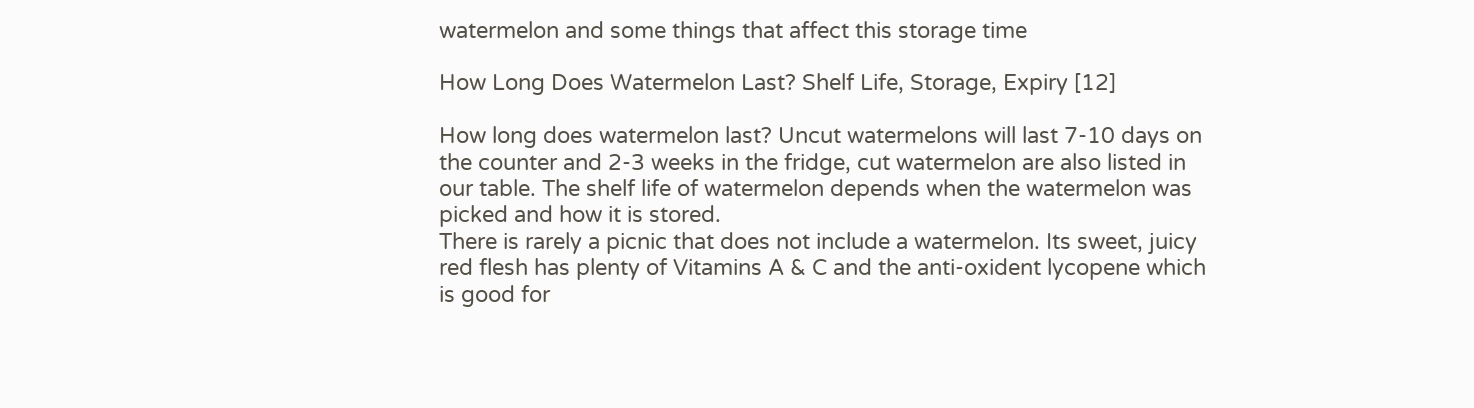watermelon and some things that affect this storage time

How Long Does Watermelon Last? Shelf Life, Storage, Expiry [12]

How long does watermelon last? Uncut watermelons will last 7-10 days on the counter and 2-3 weeks in the fridge, cut watermelon are also listed in our table. The shelf life of watermelon depends when the watermelon was picked and how it is stored.
There is rarely a picnic that does not include a watermelon. Its sweet, juicy red flesh has plenty of Vitamins A & C and the anti-oxident lycopene which is good for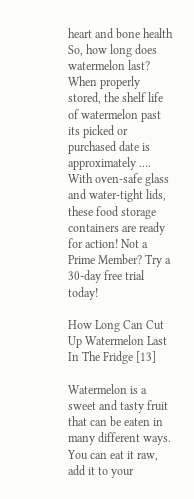heart and bone health
So, how long does watermelon last? When properly stored, the shelf life of watermelon past its picked or purchased date is approximately …. With oven-safe glass and water-tight lids, these food storage containers are ready for action! Not a Prime Member? Try a 30-day free trial today!

How Long Can Cut Up Watermelon Last In The Fridge [13]

Watermelon is a sweet and tasty fruit that can be eaten in many different ways. You can eat it raw, add it to your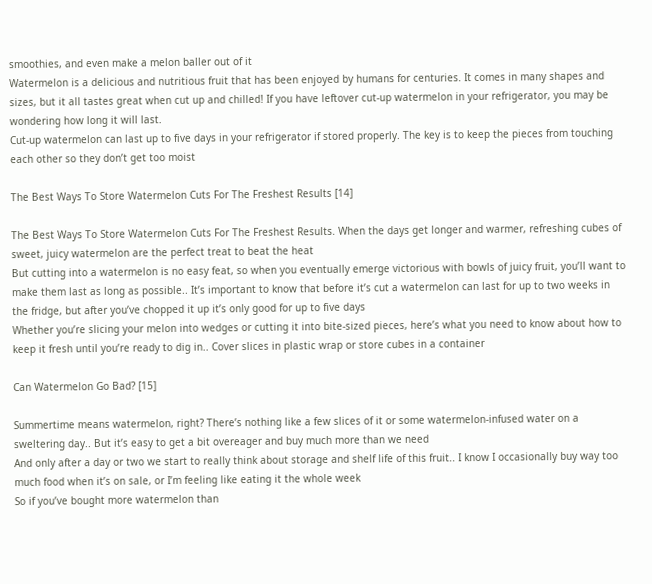smoothies, and even make a melon baller out of it
Watermelon is a delicious and nutritious fruit that has been enjoyed by humans for centuries. It comes in many shapes and sizes, but it all tastes great when cut up and chilled! If you have leftover cut-up watermelon in your refrigerator, you may be wondering how long it will last.
Cut-up watermelon can last up to five days in your refrigerator if stored properly. The key is to keep the pieces from touching each other so they don’t get too moist

The Best Ways To Store Watermelon Cuts For The Freshest Results [14]

The Best Ways To Store Watermelon Cuts For The Freshest Results. When the days get longer and warmer, refreshing cubes of sweet, juicy watermelon are the perfect treat to beat the heat
But cutting into a watermelon is no easy feat, so when you eventually emerge victorious with bowls of juicy fruit, you’ll want to make them last as long as possible.. It’s important to know that before it’s cut a watermelon can last for up to two weeks in the fridge, but after you’ve chopped it up it’s only good for up to five days
Whether you’re slicing your melon into wedges or cutting it into bite-sized pieces, here’s what you need to know about how to keep it fresh until you’re ready to dig in.. Cover slices in plastic wrap or store cubes in a container

Can Watermelon Go Bad? [15]

Summertime means watermelon, right? There’s nothing like a few slices of it or some watermelon-infused water on a sweltering day.. But it’s easy to get a bit overeager and buy much more than we need
And only after a day or two we start to really think about storage and shelf life of this fruit.. I know I occasionally buy way too much food when it’s on sale, or I’m feeling like eating it the whole week
So if you’ve bought more watermelon than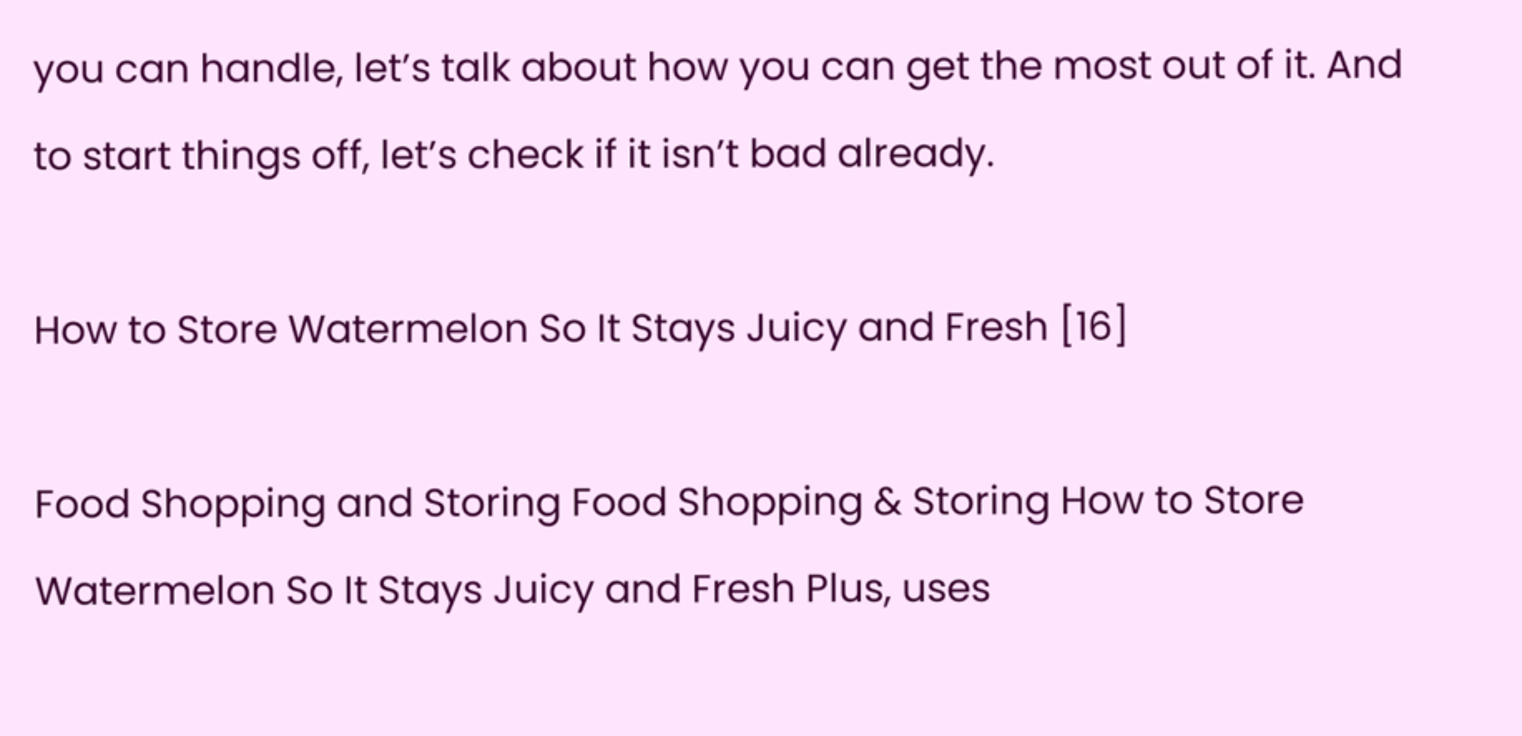you can handle, let’s talk about how you can get the most out of it. And to start things off, let’s check if it isn’t bad already.

How to Store Watermelon So It Stays Juicy and Fresh [16]

Food Shopping and Storing Food Shopping & Storing How to Store Watermelon So It Stays Juicy and Fresh Plus, uses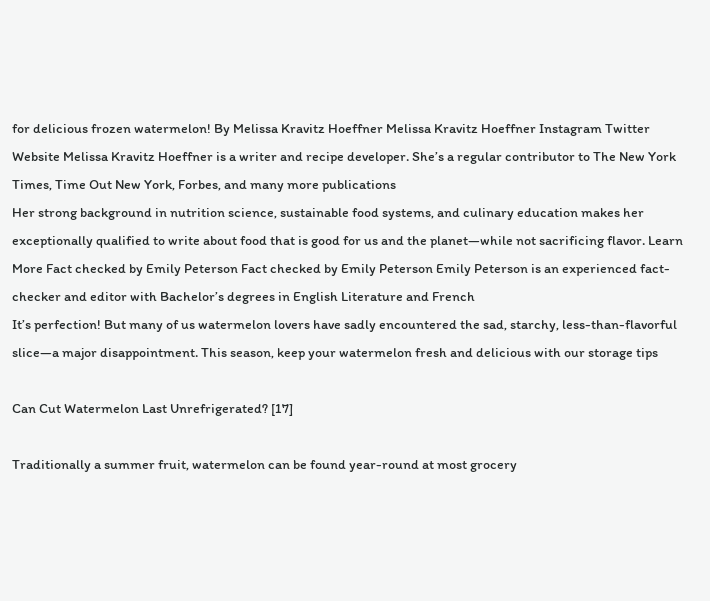for delicious frozen watermelon! By Melissa Kravitz Hoeffner Melissa Kravitz Hoeffner Instagram Twitter Website Melissa Kravitz Hoeffner is a writer and recipe developer. She’s a regular contributor to The New York Times, Time Out New York, Forbes, and many more publications
Her strong background in nutrition science, sustainable food systems, and culinary education makes her exceptionally qualified to write about food that is good for us and the planet—while not sacrificing flavor. Learn More Fact checked by Emily Peterson Fact checked by Emily Peterson Emily Peterson is an experienced fact-checker and editor with Bachelor’s degrees in English Literature and French
It’s perfection! But many of us watermelon lovers have sadly encountered the sad, starchy, less-than-flavorful slice—a major disappointment. This season, keep your watermelon fresh and delicious with our storage tips

Can Cut Watermelon Last Unrefrigerated? [17]

Traditionally a summer fruit, watermelon can be found year-round at most grocery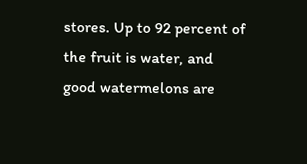stores. Up to 92 percent of the fruit is water, and good watermelons are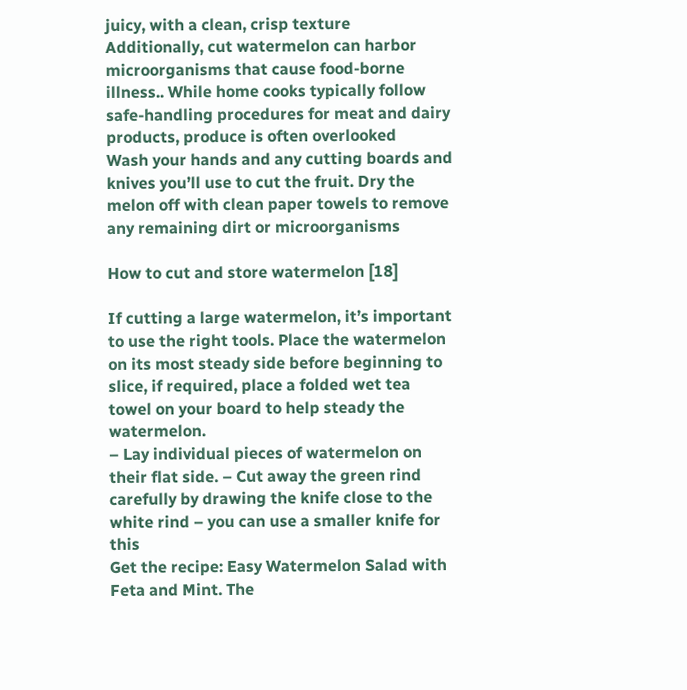juicy, with a clean, crisp texture
Additionally, cut watermelon can harbor microorganisms that cause food-borne illness.. While home cooks typically follow safe-handling procedures for meat and dairy products, produce is often overlooked
Wash your hands and any cutting boards and knives you’ll use to cut the fruit. Dry the melon off with clean paper towels to remove any remaining dirt or microorganisms

How to cut and store watermelon [18]

If cutting a large watermelon, it’s important to use the right tools. Place the watermelon on its most steady side before beginning to slice, if required, place a folded wet tea towel on your board to help steady the watermelon.
– Lay individual pieces of watermelon on their flat side. – Cut away the green rind carefully by drawing the knife close to the white rind – you can use a smaller knife for this
Get the recipe: Easy Watermelon Salad with Feta and Mint. The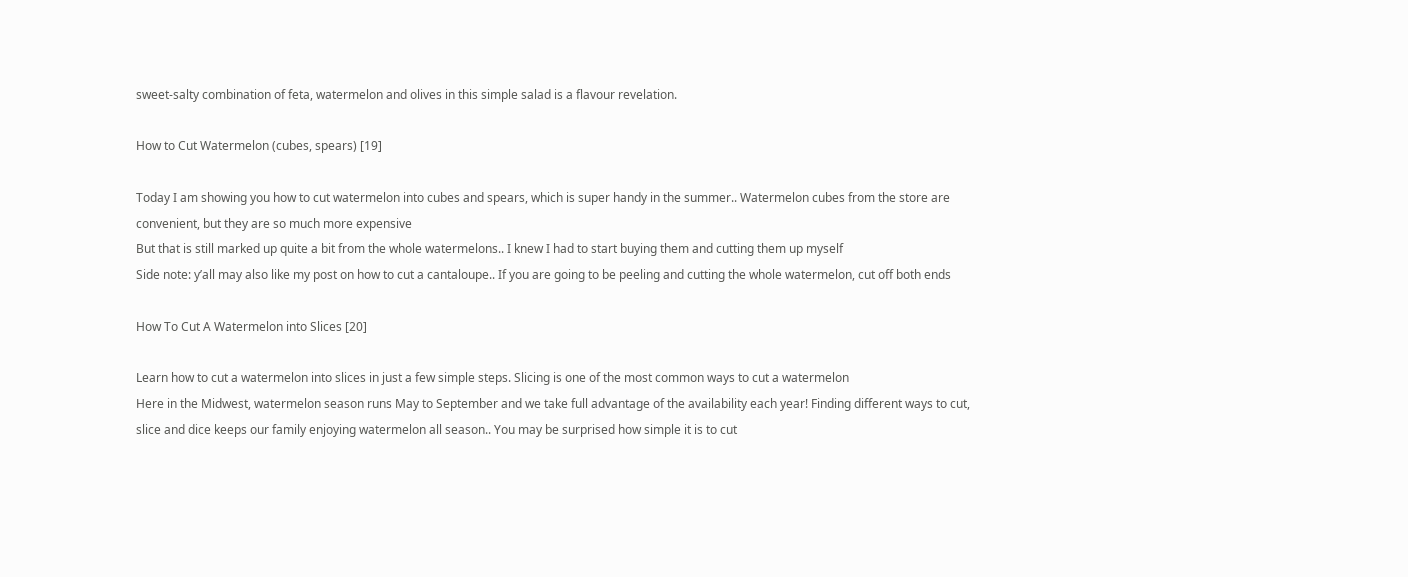sweet-salty combination of feta, watermelon and olives in this simple salad is a flavour revelation.

How to Cut Watermelon (cubes, spears) [19]

Today I am showing you how to cut watermelon into cubes and spears, which is super handy in the summer.. Watermelon cubes from the store are convenient, but they are so much more expensive
But that is still marked up quite a bit from the whole watermelons.. I knew I had to start buying them and cutting them up myself
Side note: y’all may also like my post on how to cut a cantaloupe.. If you are going to be peeling and cutting the whole watermelon, cut off both ends

How To Cut A Watermelon into Slices [20]

Learn how to cut a watermelon into slices in just a few simple steps. Slicing is one of the most common ways to cut a watermelon
Here in the Midwest, watermelon season runs May to September and we take full advantage of the availability each year! Finding different ways to cut, slice and dice keeps our family enjoying watermelon all season.. You may be surprised how simple it is to cut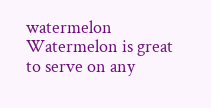watermelon
Watermelon is great to serve on any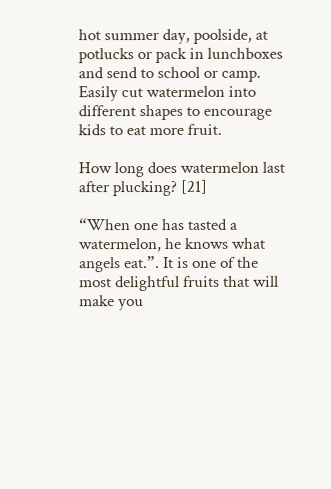hot summer day, poolside, at potlucks or pack in lunchboxes and send to school or camp. Easily cut watermelon into different shapes to encourage kids to eat more fruit.

How long does watermelon last after plucking? [21]

“When one has tasted a watermelon, he knows what angels eat.”. It is one of the most delightful fruits that will make you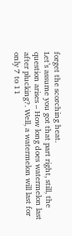forget the scorching heat.
Let’s assume you got that part right, still, the question arises – How long does watermelon last after plucking?. Well, a watermelon will last for only 7 to 11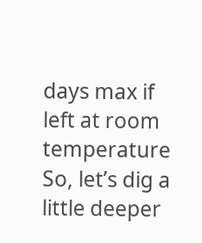days max if left at room temperature
So, let’s dig a little deeper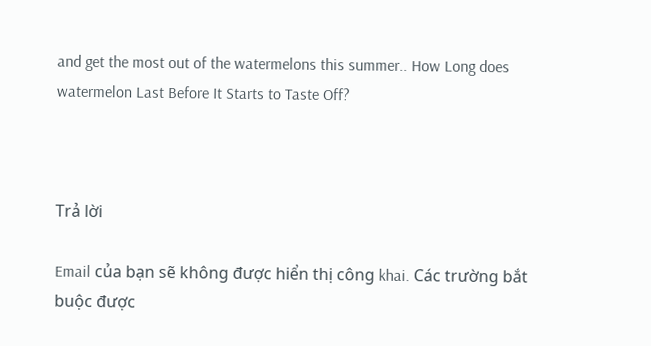and get the most out of the watermelons this summer.. How Long does watermelon Last Before It Starts to Taste Off?



Trả lời

Email của bạn sẽ không được hiển thị công khai. Các trường bắt buộc được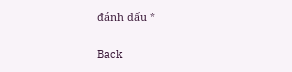đánh dấu *

Back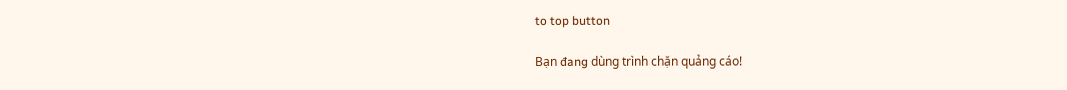to top button

Bạn đang dùng trình chặn quảng cáo!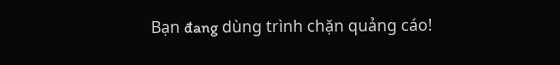Bạn đang dùng trình chặn quảng cáo!